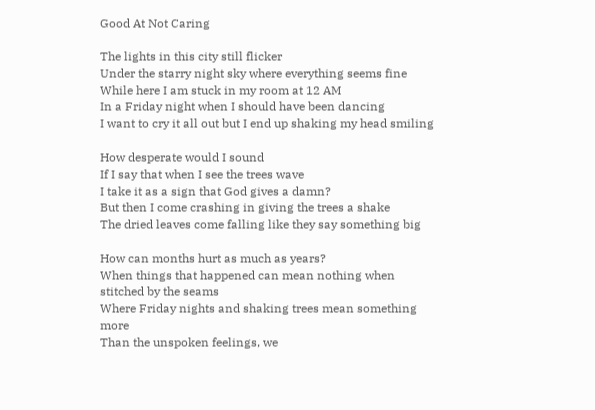Good At Not Caring

The lights in this city still flicker
Under the starry night sky where everything seems fine
While here I am stuck in my room at 12 AM
In a Friday night when I should have been dancing
I want to cry it all out but I end up shaking my head smiling

How desperate would I sound
If I say that when I see the trees wave
I take it as a sign that God gives a damn?
But then I come crashing in giving the trees a shake
The dried leaves come falling like they say something big

How can months hurt as much as years?
When things that happened can mean nothing when stitched by the seams
Where Friday nights and shaking trees mean something more
Than the unspoken feelings, we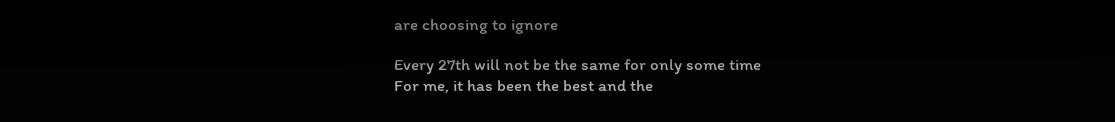are choosing to ignore

Every 27th will not be the same for only some time
For me, it has been the best and the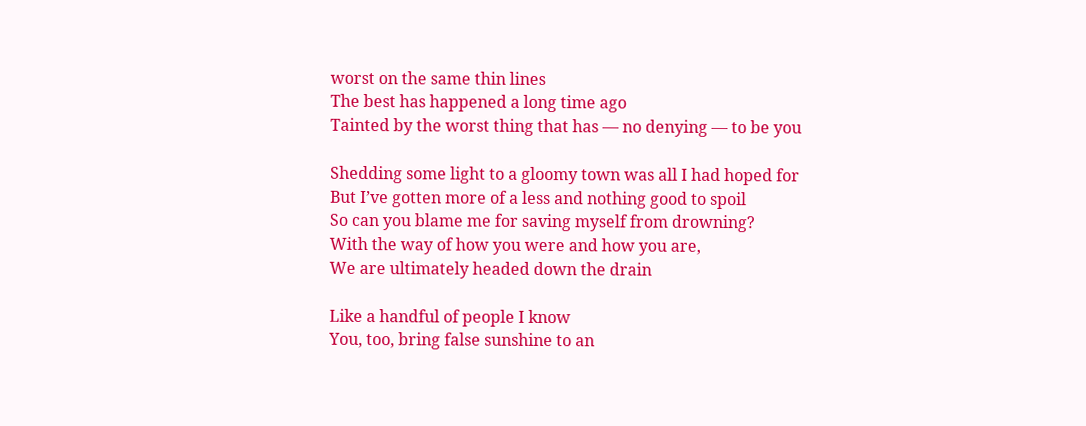worst on the same thin lines
The best has happened a long time ago
Tainted by the worst thing that has — no denying — to be you

Shedding some light to a gloomy town was all I had hoped for
But I’ve gotten more of a less and nothing good to spoil
So can you blame me for saving myself from drowning?
With the way of how you were and how you are,
We are ultimately headed down the drain

Like a handful of people I know
You, too, bring false sunshine to an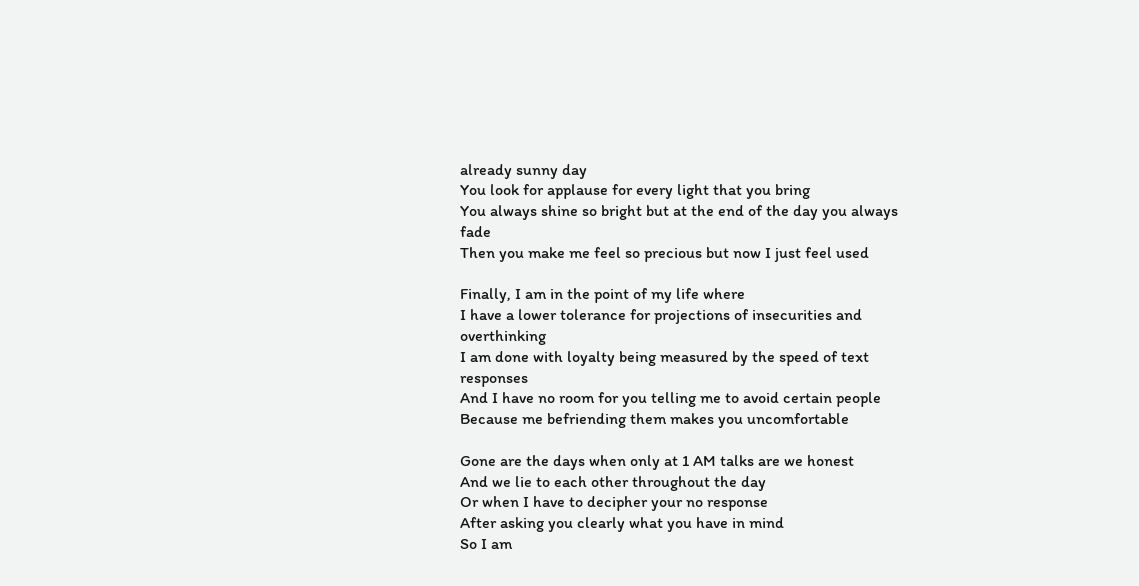already sunny day
You look for applause for every light that you bring
You always shine so bright but at the end of the day you always fade
Then you make me feel so precious but now I just feel used

Finally, I am in the point of my life where
I have a lower tolerance for projections of insecurities and overthinking
I am done with loyalty being measured by the speed of text responses
And I have no room for you telling me to avoid certain people
Because me befriending them makes you uncomfortable

Gone are the days when only at 1 AM talks are we honest
And we lie to each other throughout the day
Or when I have to decipher your no response
After asking you clearly what you have in mind
So I am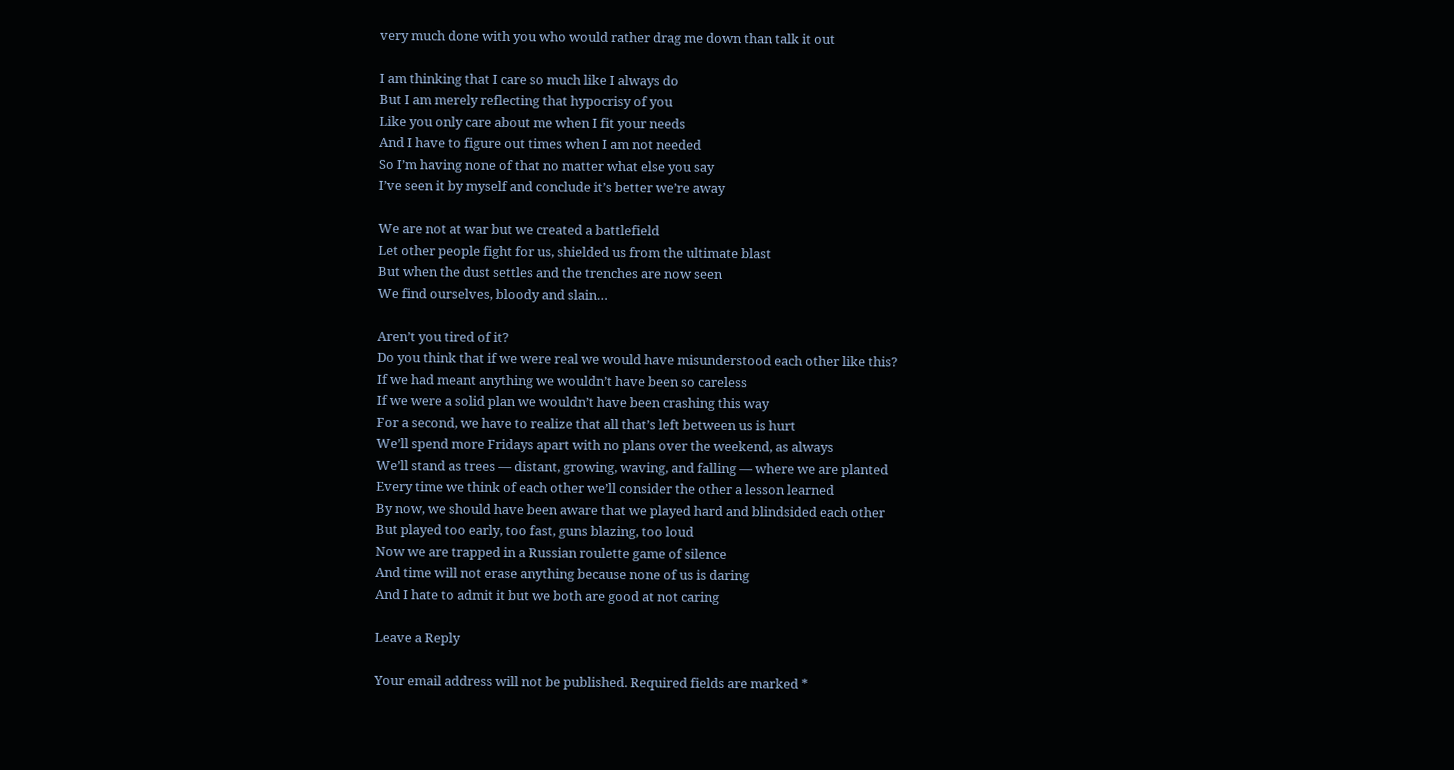very much done with you who would rather drag me down than talk it out

I am thinking that I care so much like I always do
But I am merely reflecting that hypocrisy of you
Like you only care about me when I fit your needs
And I have to figure out times when I am not needed
So I’m having none of that no matter what else you say
I’ve seen it by myself and conclude it’s better we’re away

We are not at war but we created a battlefield
Let other people fight for us, shielded us from the ultimate blast
But when the dust settles and the trenches are now seen
We find ourselves, bloody and slain…

Aren’t you tired of it?
Do you think that if we were real we would have misunderstood each other like this?
If we had meant anything we wouldn’t have been so careless
If we were a solid plan we wouldn’t have been crashing this way
For a second, we have to realize that all that’s left between us is hurt
We’ll spend more Fridays apart with no plans over the weekend, as always
We’ll stand as trees — distant, growing, waving, and falling — where we are planted
Every time we think of each other we’ll consider the other a lesson learned
By now, we should have been aware that we played hard and blindsided each other
But played too early, too fast, guns blazing, too loud
Now we are trapped in a Russian roulette game of silence
And time will not erase anything because none of us is daring
And I hate to admit it but we both are good at not caring

Leave a Reply

Your email address will not be published. Required fields are marked *